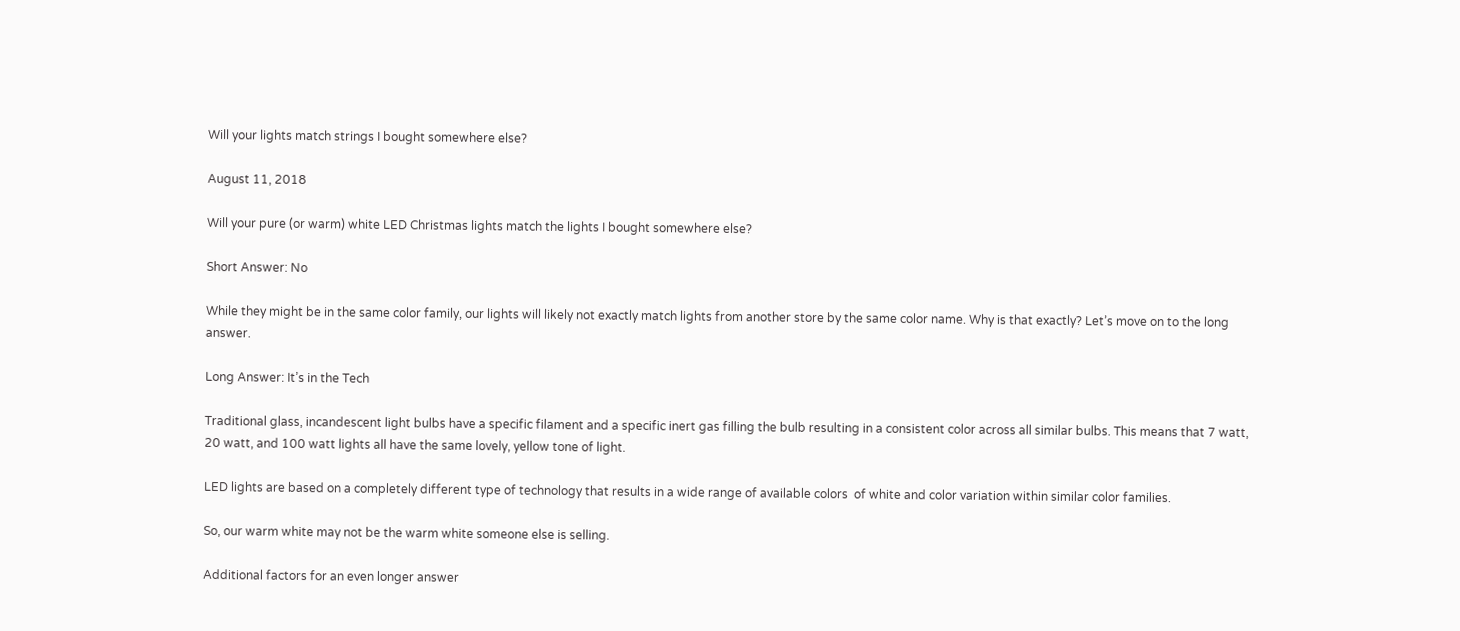Will your lights match strings I bought somewhere else?

August 11, 2018

Will your pure (or warm) white LED Christmas lights match the lights I bought somewhere else?

Short Answer: No

While they might be in the same color family, our lights will likely not exactly match lights from another store by the same color name. Why is that exactly? Let’s move on to the long answer.

Long Answer: It’s in the Tech

Traditional glass, incandescent light bulbs have a specific filament and a specific inert gas filling the bulb resulting in a consistent color across all similar bulbs. This means that 7 watt, 20 watt, and 100 watt lights all have the same lovely, yellow tone of light.

LED lights are based on a completely different type of technology that results in a wide range of available colors  of white and color variation within similar color families.

So, our warm white may not be the warm white someone else is selling.

Additional factors for an even longer answer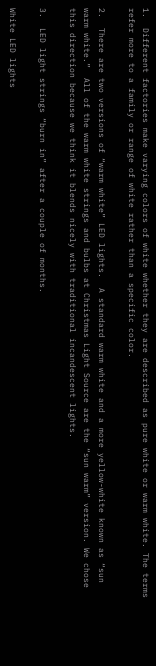1.  Different factories make varying colors of white whether they are described as pure white or warm white. The terms refer more to a family or range of white rather than a specific color.

2.  There are two versions of “warm white” LED lights.  A standard warm white and a more yellow-white known as “sun warm white.”  All of the warm white strings and bulbs at Christmas Light Source are the “sun warm” version. We chose this direction because we think it blends nicely with traditional incandescent lights.

3.  LED light strings “burn in” after a couple of months.

White LED lights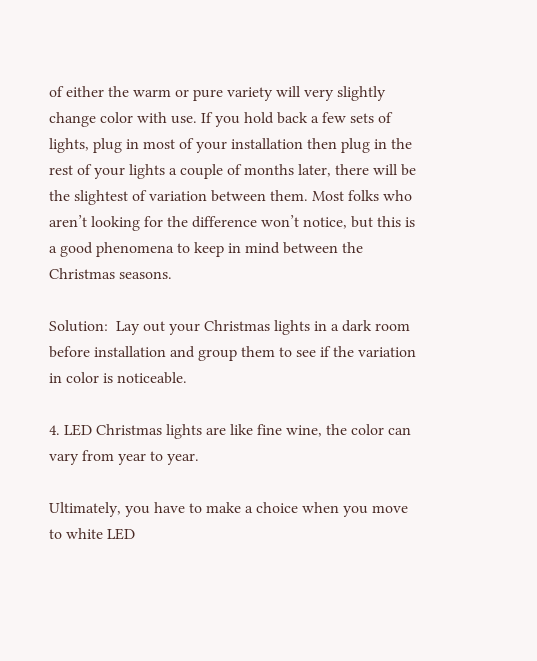of either the warm or pure variety will very slightly change color with use. If you hold back a few sets of lights, plug in most of your installation then plug in the rest of your lights a couple of months later, there will be the slightest of variation between them. Most folks who aren’t looking for the difference won’t notice, but this is a good phenomena to keep in mind between the Christmas seasons.

Solution:  Lay out your Christmas lights in a dark room before installation and group them to see if the variation in color is noticeable.

4. LED Christmas lights are like fine wine, the color can vary from year to year.

Ultimately, you have to make a choice when you move to white LED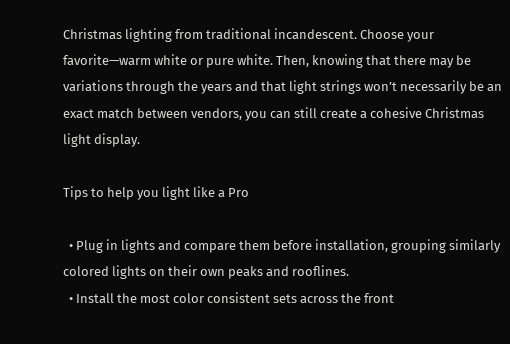Christmas lighting from traditional incandescent. Choose your favorite—warm white or pure white. Then, knowing that there may be variations through the years and that light strings won’t necessarily be an exact match between vendors, you can still create a cohesive Christmas light display.

Tips to help you light like a Pro

  • Plug in lights and compare them before installation, grouping similarly colored lights on their own peaks and rooflines.
  • Install the most color consistent sets across the front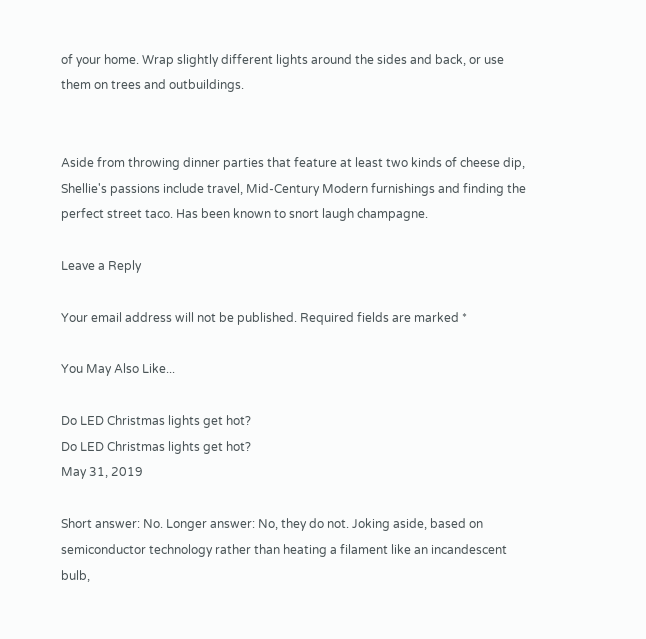of your home. Wrap slightly different lights around the sides and back, or use them on trees and outbuildings.


Aside from throwing dinner parties that feature at least two kinds of cheese dip, Shellie's passions include travel, Mid-Century Modern furnishings and finding the perfect street taco. Has been known to snort laugh champagne.

Leave a Reply

Your email address will not be published. Required fields are marked *

You May Also Like...

Do LED Christmas lights get hot?
Do LED Christmas lights get hot?
May 31, 2019

Short answer: No. Longer answer: No, they do not. Joking aside, based on semiconductor technology rather than heating a filament like an incandescent bulb,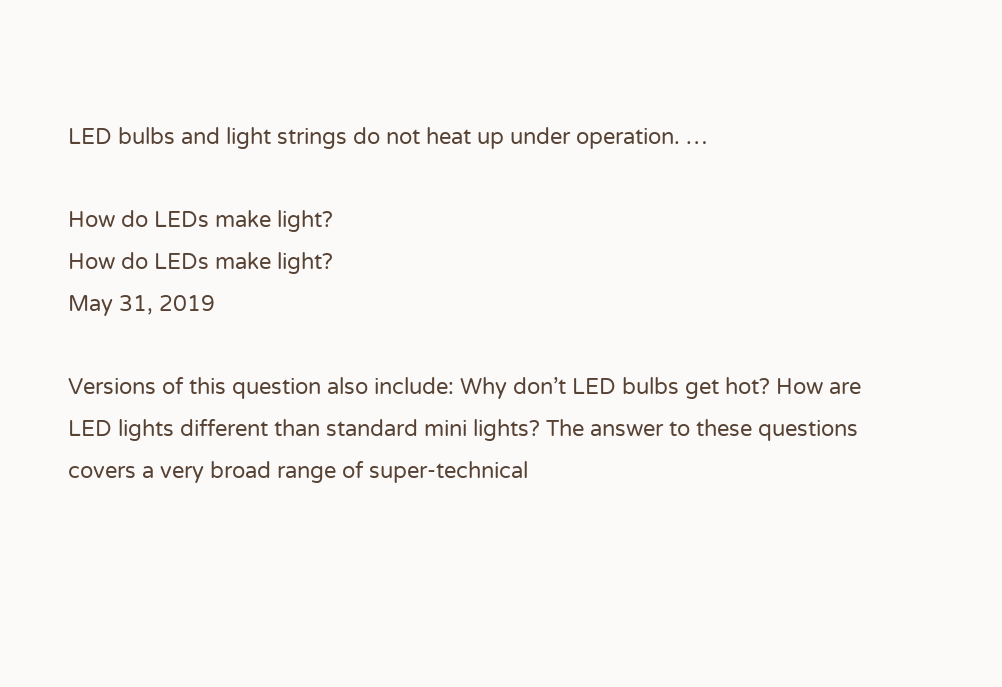LED bulbs and light strings do not heat up under operation. …

How do LEDs make light?
How do LEDs make light?
May 31, 2019

Versions of this question also include: Why don’t LED bulbs get hot? How are LED lights different than standard mini lights? The answer to these questions covers a very broad range of super-technical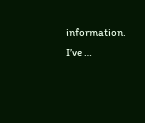information. I’ve …